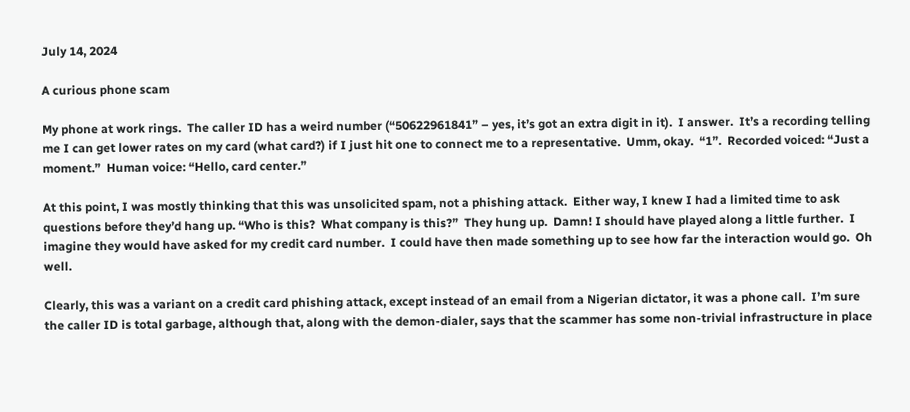July 14, 2024

A curious phone scam

My phone at work rings.  The caller ID has a weird number (“50622961841” – yes, it’s got an extra digit in it).  I answer.  It’s a recording telling me I can get lower rates on my card (what card?) if I just hit one to connect me to a representative.  Umm, okay.  “1”.  Recorded voiced: “Just a moment.”  Human voice: “Hello, card center.”

At this point, I was mostly thinking that this was unsolicited spam, not a phishing attack.  Either way, I knew I had a limited time to ask questions before they’d hang up. “Who is this?  What company is this?”  They hung up.  Damn! I should have played along a little further.  I imagine they would have asked for my credit card number.  I could have then made something up to see how far the interaction would go.  Oh well.

Clearly, this was a variant on a credit card phishing attack, except instead of an email from a Nigerian dictator, it was a phone call.  I’m sure the caller ID is total garbage, although that, along with the demon-dialer, says that the scammer has some non-trivial infrastructure in place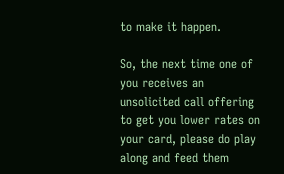to make it happen.

So, the next time one of you receives an unsolicited call offering to get you lower rates on your card, please do play along and feed them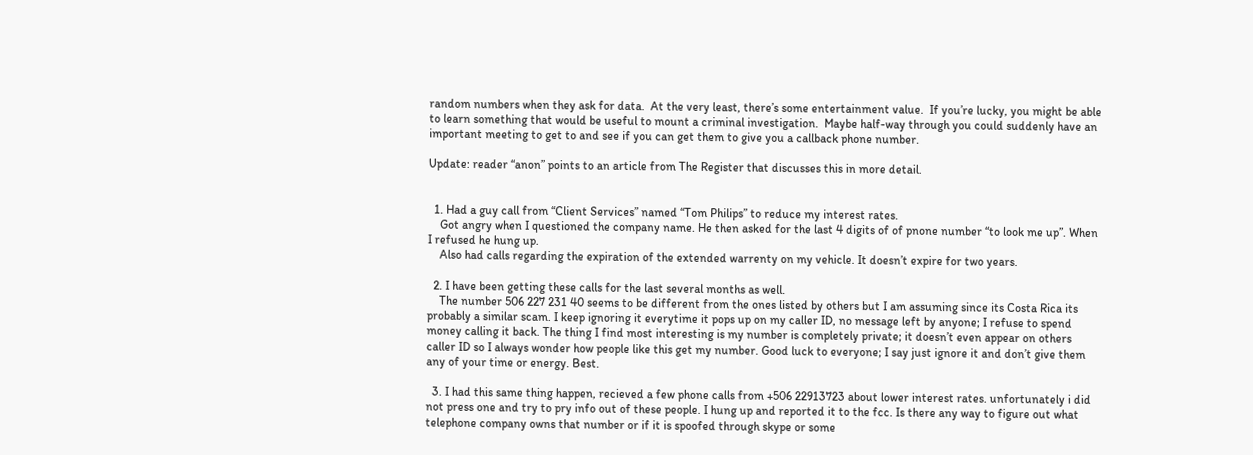random numbers when they ask for data.  At the very least, there’s some entertainment value.  If you’re lucky, you might be able to learn something that would be useful to mount a criminal investigation.  Maybe half-way through you could suddenly have an important meeting to get to and see if you can get them to give you a callback phone number.

Update: reader “anon” points to an article from The Register that discusses this in more detail.


  1. Had a guy call from “Client Services” named “Tom Philips” to reduce my interest rates.
    Got angry when I questioned the company name. He then asked for the last 4 digits of of pnone number “to look me up”. When I refused he hung up.
    Also had calls regarding the expiration of the extended warrenty on my vehicle. It doesn’t expire for two years.

  2. I have been getting these calls for the last several months as well.
    The number 506 227 231 40 seems to be different from the ones listed by others but I am assuming since its Costa Rica its probably a similar scam. I keep ignoring it everytime it pops up on my caller ID, no message left by anyone; I refuse to spend money calling it back. The thing I find most interesting is my number is completely private; it doesn’t even appear on others caller ID so I always wonder how people like this get my number. Good luck to everyone; I say just ignore it and don’t give them any of your time or energy. Best.

  3. I had this same thing happen, recieved a few phone calls from +506 22913723 about lower interest rates. unfortunately i did not press one and try to pry info out of these people. I hung up and reported it to the fcc. Is there any way to figure out what telephone company owns that number or if it is spoofed through skype or some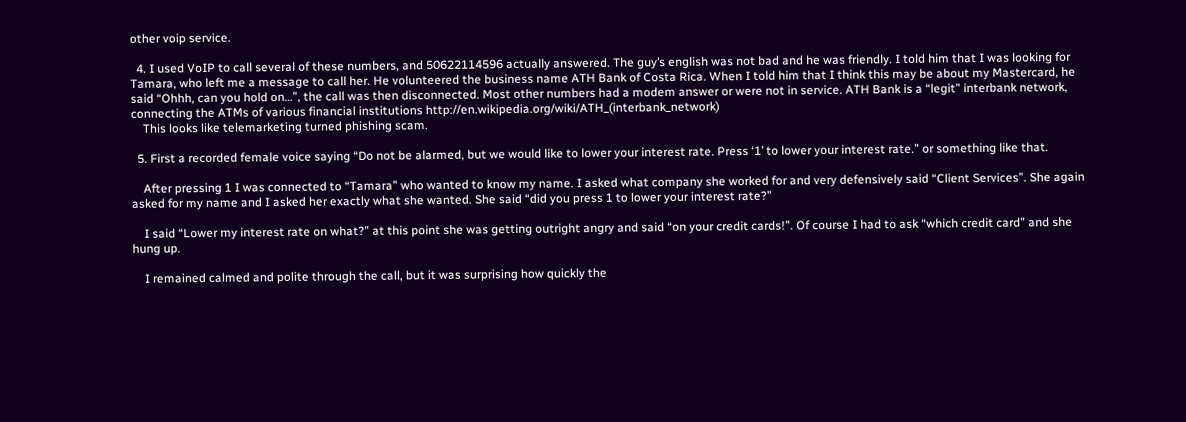other voip service.

  4. I used VoIP to call several of these numbers, and 50622114596 actually answered. The guy’s english was not bad and he was friendly. I told him that I was looking for Tamara, who left me a message to call her. He volunteered the business name ATH Bank of Costa Rica. When I told him that I think this may be about my Mastercard, he said “Ohhh, can you hold on…”, the call was then disconnected. Most other numbers had a modem answer or were not in service. ATH Bank is a “legit” interbank network, connecting the ATMs of various financial institutions http://en.wikipedia.org/wiki/ATH_(interbank_network)
    This looks like telemarketing turned phishing scam.

  5. First a recorded female voice saying “Do not be alarmed, but we would like to lower your interest rate. Press ‘1’ to lower your interest rate.” or something like that.

    After pressing 1 I was connected to “Tamara” who wanted to know my name. I asked what company she worked for and very defensively said “Client Services”. She again asked for my name and I asked her exactly what she wanted. She said “did you press 1 to lower your interest rate?”

    I said “Lower my interest rate on what?” at this point she was getting outright angry and said “on your credit cards!”. Of course I had to ask “which credit card” and she hung up.

    I remained calmed and polite through the call, but it was surprising how quickly the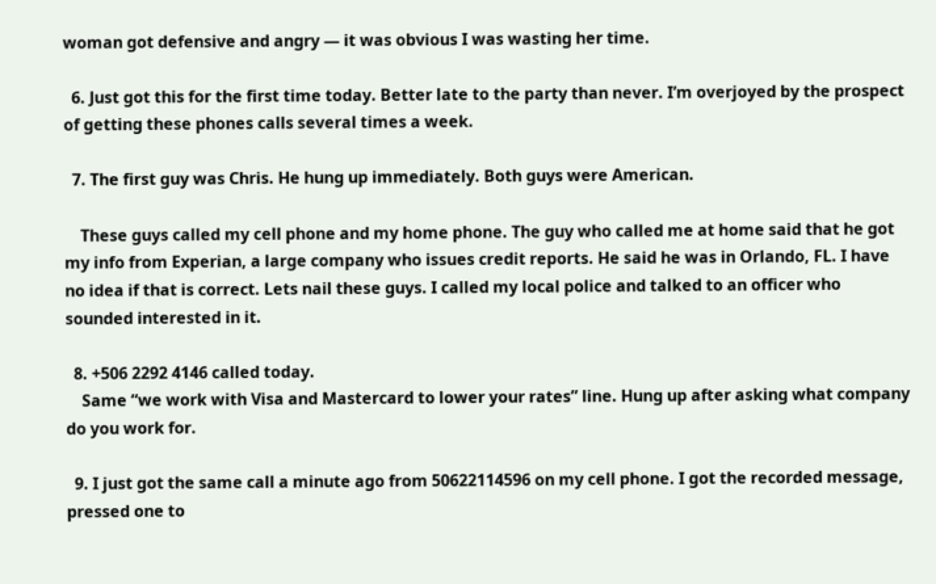woman got defensive and angry — it was obvious I was wasting her time.

  6. Just got this for the first time today. Better late to the party than never. I’m overjoyed by the prospect of getting these phones calls several times a week.

  7. The first guy was Chris. He hung up immediately. Both guys were American.

    These guys called my cell phone and my home phone. The guy who called me at home said that he got my info from Experian, a large company who issues credit reports. He said he was in Orlando, FL. I have no idea if that is correct. Lets nail these guys. I called my local police and talked to an officer who sounded interested in it.

  8. +506 2292 4146 called today.
    Same “we work with Visa and Mastercard to lower your rates” line. Hung up after asking what company do you work for.

  9. I just got the same call a minute ago from 50622114596 on my cell phone. I got the recorded message, pressed one to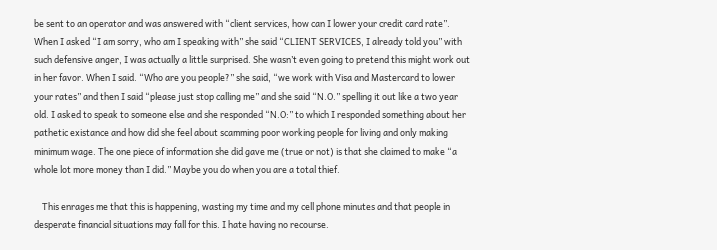be sent to an operator and was answered with “client services, how can I lower your credit card rate”. When I asked “I am sorry, who am I speaking with” she said “CLIENT SERVICES, I already told you” with such defensive anger, I was actually a little surprised. She wasn’t even going to pretend this might work out in her favor. When I said. “Who are you people?” she said, “we work with Visa and Mastercard to lower your rates” and then I said “please just stop calling me” and she said “N.O.” spelling it out like a two year old. I asked to speak to someone else and she responded “N.O:” to which I responded something about her pathetic existance and how did she feel about scamming poor working people for living and only making minimum wage. The one piece of information she did gave me (true or not) is that she claimed to make “a whole lot more money than I did.” Maybe you do when you are a total thief.

    This enrages me that this is happening, wasting my time and my cell phone minutes and that people in desperate financial situations may fall for this. I hate having no recourse.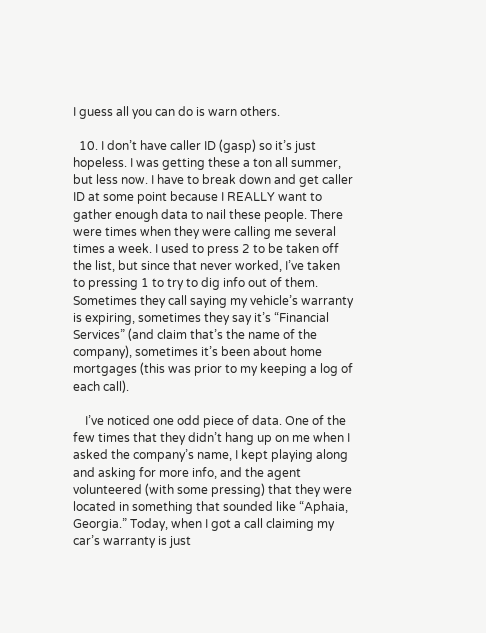I guess all you can do is warn others.

  10. I don’t have caller ID (gasp) so it’s just hopeless. I was getting these a ton all summer, but less now. I have to break down and get caller ID at some point because I REALLY want to gather enough data to nail these people. There were times when they were calling me several times a week. I used to press 2 to be taken off the list, but since that never worked, I’ve taken to pressing 1 to try to dig info out of them. Sometimes they call saying my vehicle’s warranty is expiring, sometimes they say it’s “Financial Services” (and claim that’s the name of the company), sometimes it’s been about home mortgages (this was prior to my keeping a log of each call).

    I’ve noticed one odd piece of data. One of the few times that they didn’t hang up on me when I asked the company’s name, I kept playing along and asking for more info, and the agent volunteered (with some pressing) that they were located in something that sounded like “Aphaia, Georgia.” Today, when I got a call claiming my car’s warranty is just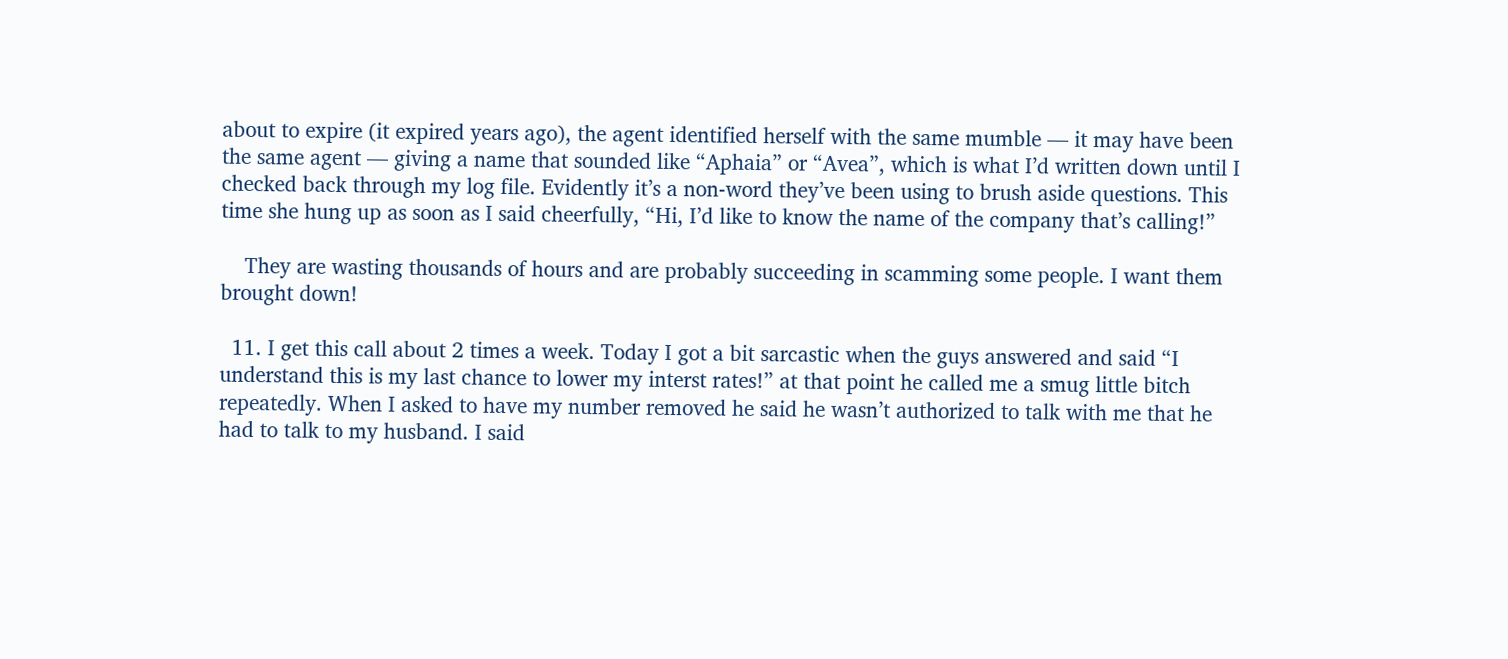about to expire (it expired years ago), the agent identified herself with the same mumble — it may have been the same agent — giving a name that sounded like “Aphaia” or “Avea”, which is what I’d written down until I checked back through my log file. Evidently it’s a non-word they’ve been using to brush aside questions. This time she hung up as soon as I said cheerfully, “Hi, I’d like to know the name of the company that’s calling!”

    They are wasting thousands of hours and are probably succeeding in scamming some people. I want them brought down!

  11. I get this call about 2 times a week. Today I got a bit sarcastic when the guys answered and said “I understand this is my last chance to lower my interst rates!” at that point he called me a smug little bitch repeatedly. When I asked to have my number removed he said he wasn’t authorized to talk with me that he had to talk to my husband. I said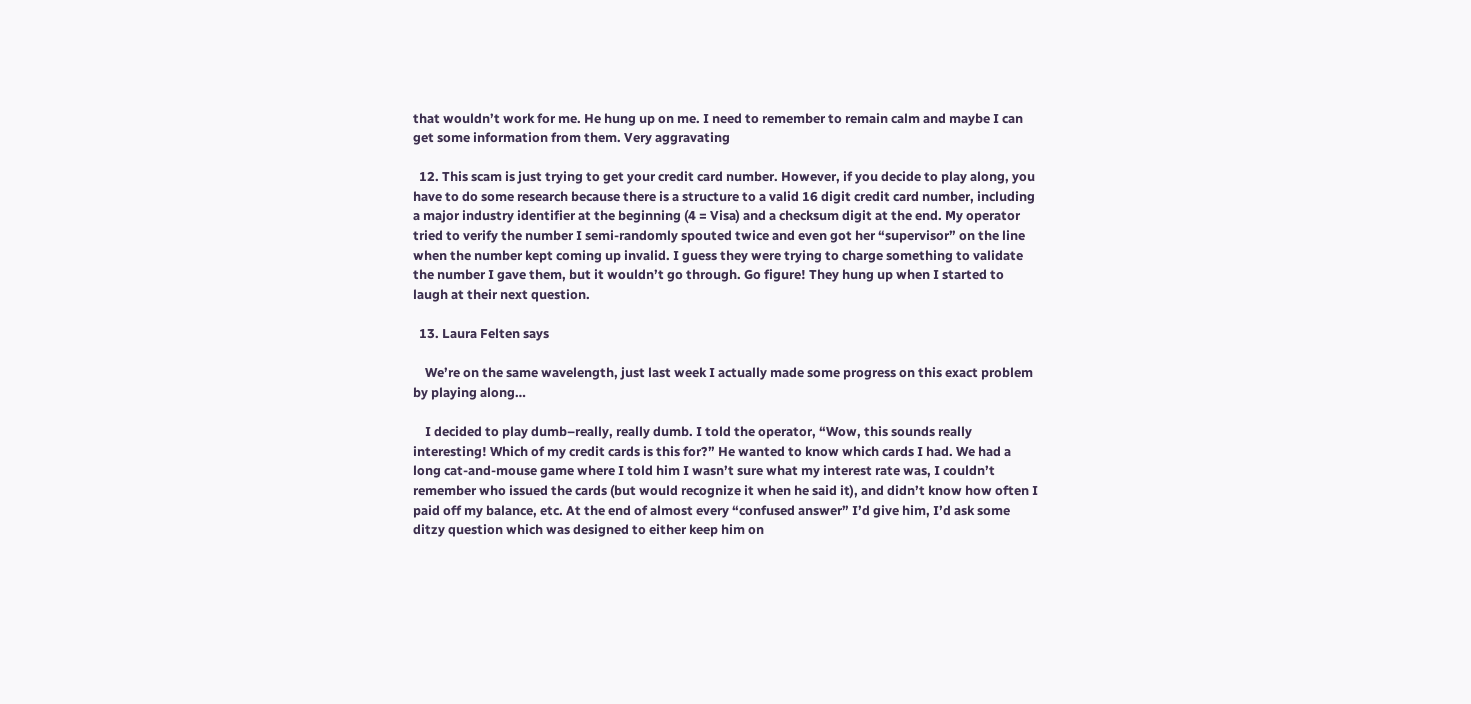that wouldn’t work for me. He hung up on me. I need to remember to remain calm and maybe I can get some information from them. Very aggravating

  12. This scam is just trying to get your credit card number. However, if you decide to play along, you have to do some research because there is a structure to a valid 16 digit credit card number, including a major industry identifier at the beginning (4 = Visa) and a checksum digit at the end. My operator tried to verify the number I semi-randomly spouted twice and even got her “supervisor” on the line when the number kept coming up invalid. I guess they were trying to charge something to validate the number I gave them, but it wouldn’t go through. Go figure! They hung up when I started to laugh at their next question.

  13. Laura Felten says

    We’re on the same wavelength, just last week I actually made some progress on this exact problem by playing along…

    I decided to play dumb–really, really dumb. I told the operator, “Wow, this sounds really interesting! Which of my credit cards is this for?” He wanted to know which cards I had. We had a long cat-and-mouse game where I told him I wasn’t sure what my interest rate was, I couldn’t remember who issued the cards (but would recognize it when he said it), and didn’t know how often I paid off my balance, etc. At the end of almost every “confused answer” I’d give him, I’d ask some ditzy question which was designed to either keep him on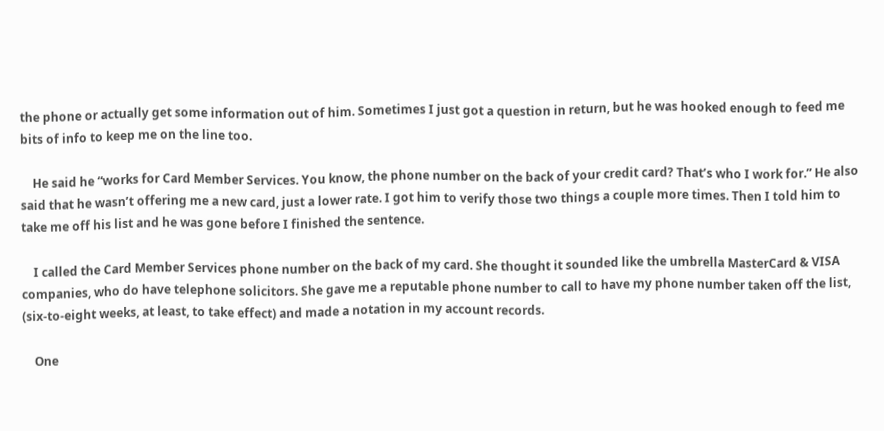the phone or actually get some information out of him. Sometimes I just got a question in return, but he was hooked enough to feed me bits of info to keep me on the line too.

    He said he “works for Card Member Services. You know, the phone number on the back of your credit card? That’s who I work for.” He also said that he wasn’t offering me a new card, just a lower rate. I got him to verify those two things a couple more times. Then I told him to take me off his list and he was gone before I finished the sentence.

    I called the Card Member Services phone number on the back of my card. She thought it sounded like the umbrella MasterCard & VISA companies, who do have telephone solicitors. She gave me a reputable phone number to call to have my phone number taken off the list, (six-to-eight weeks, at least, to take effect) and made a notation in my account records.

    One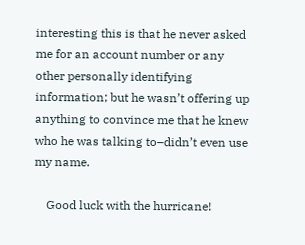interesting this is that he never asked me for an account number or any other personally identifying information; but he wasn’t offering up anything to convince me that he knew who he was talking to–didn’t even use my name.

    Good luck with the hurricane!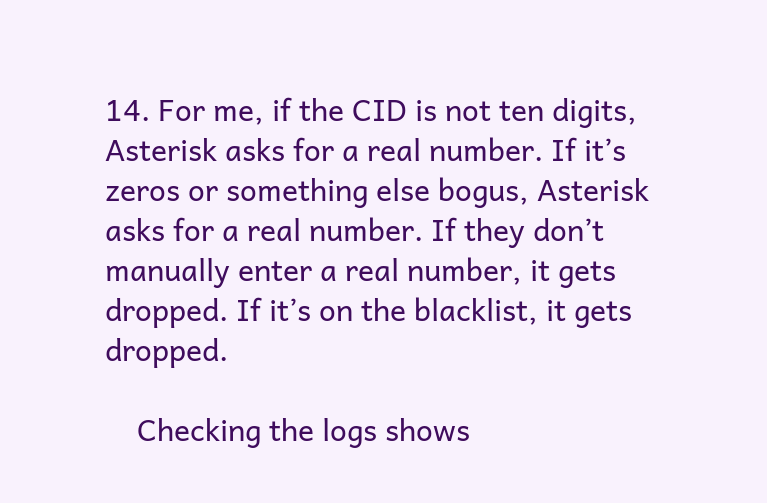14. For me, if the CID is not ten digits, Asterisk asks for a real number. If it’s zeros or something else bogus, Asterisk asks for a real number. If they don’t manually enter a real number, it gets dropped. If it’s on the blacklist, it gets dropped.

    Checking the logs shows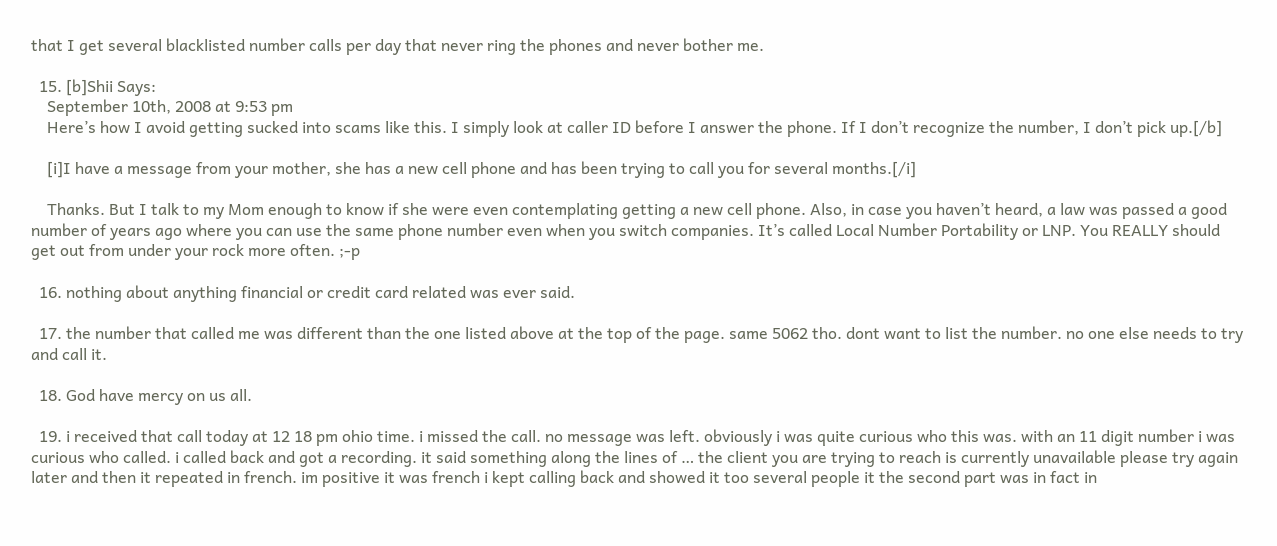that I get several blacklisted number calls per day that never ring the phones and never bother me.

  15. [b]Shii Says:
    September 10th, 2008 at 9:53 pm
    Here’s how I avoid getting sucked into scams like this. I simply look at caller ID before I answer the phone. If I don’t recognize the number, I don’t pick up.[/b]

    [i]I have a message from your mother, she has a new cell phone and has been trying to call you for several months.[/i]

    Thanks. But I talk to my Mom enough to know if she were even contemplating getting a new cell phone. Also, in case you haven’t heard, a law was passed a good number of years ago where you can use the same phone number even when you switch companies. It’s called Local Number Portability or LNP. You REALLY should get out from under your rock more often. ;-p

  16. nothing about anything financial or credit card related was ever said.

  17. the number that called me was different than the one listed above at the top of the page. same 5062 tho. dont want to list the number. no one else needs to try and call it.

  18. God have mercy on us all.

  19. i received that call today at 12 18 pm ohio time. i missed the call. no message was left. obviously i was quite curious who this was. with an 11 digit number i was curious who called. i called back and got a recording. it said something along the lines of … the client you are trying to reach is currently unavailable please try again later and then it repeated in french. im positive it was french i kept calling back and showed it too several people it the second part was in fact in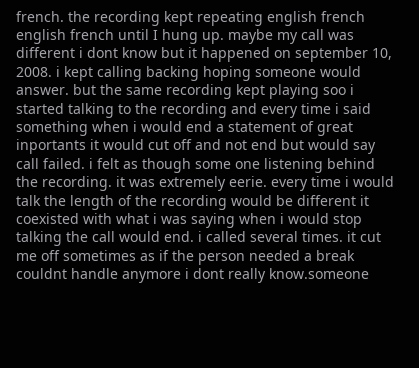french. the recording kept repeating english french english french until I hung up. maybe my call was different i dont know but it happened on september 10, 2008. i kept calling backing hoping someone would answer. but the same recording kept playing soo i started talking to the recording and every time i said something when i would end a statement of great inportants it would cut off and not end but would say call failed. i felt as though some one listening behind the recording. it was extremely eerie. every time i would talk the length of the recording would be different it coexisted with what i was saying when i would stop talking the call would end. i called several times. it cut me off sometimes as if the person needed a break couldnt handle anymore i dont really know.someone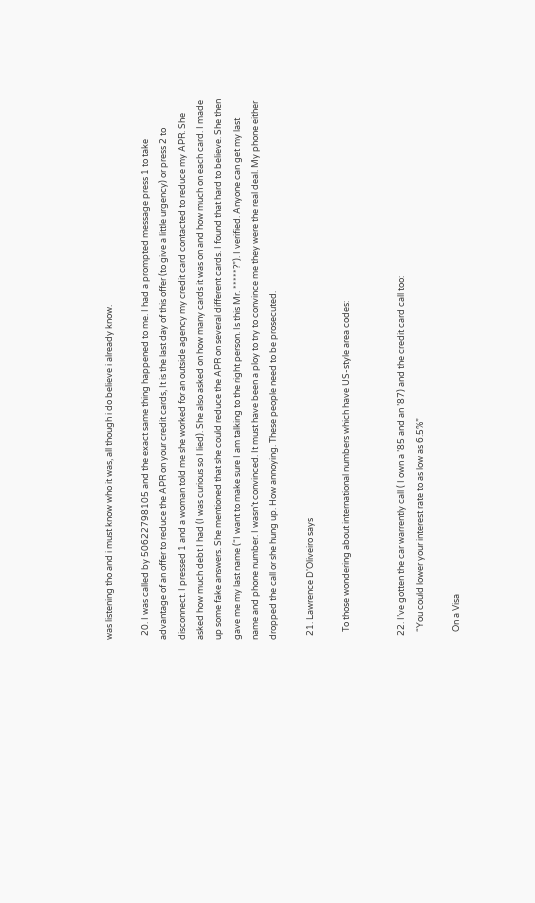was listening tho and i must know who it was, all though i do believe i already know.

  20. I was called by 50622798105 and the exact same thing happened to me. I had a prompted message press 1 to take advantage of an offer to reduce the APR on your credit cards, It is the last day of this offer (to give a little urgency) or press 2 to disconnect. I pressed 1 and a woman told me she worked for an outside agency my credit card contacted to reduce my APR. She asked how much debt I had (I was curious so I lied). She also asked on how many cards it was on and how much on each card. I made up some fake answers. She mentioned that she could reduce the APR on several different cards. I found that hard to believe. She then gave me my last name (“I want to make sure I am talking to the right person. Is this Mr. *****?”). I verified. Anyone can get my last name and phone number. I wasn’t convinced. It must have been a ploy to try to convince me they were the real deal. My phone either dropped the call or she hung up. How annoying. These people need to be prosecuted.

  21. Lawrence D'Oliveiro says

    To those wondering about international numbers which have US-style area codes:


  22. I’ve gotten the car warrently call ( I own a ’85 and an ’87) and the credit card call too:
    “You could lower your interest rate to as low as 6.5%”

    On a Visa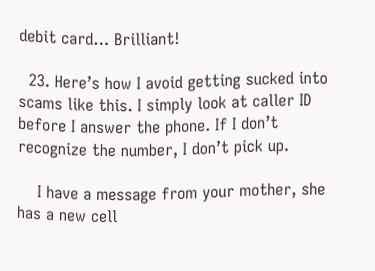debit card… Brilliant!

  23. Here’s how I avoid getting sucked into scams like this. I simply look at caller ID before I answer the phone. If I don’t recognize the number, I don’t pick up.

    I have a message from your mother, she has a new cell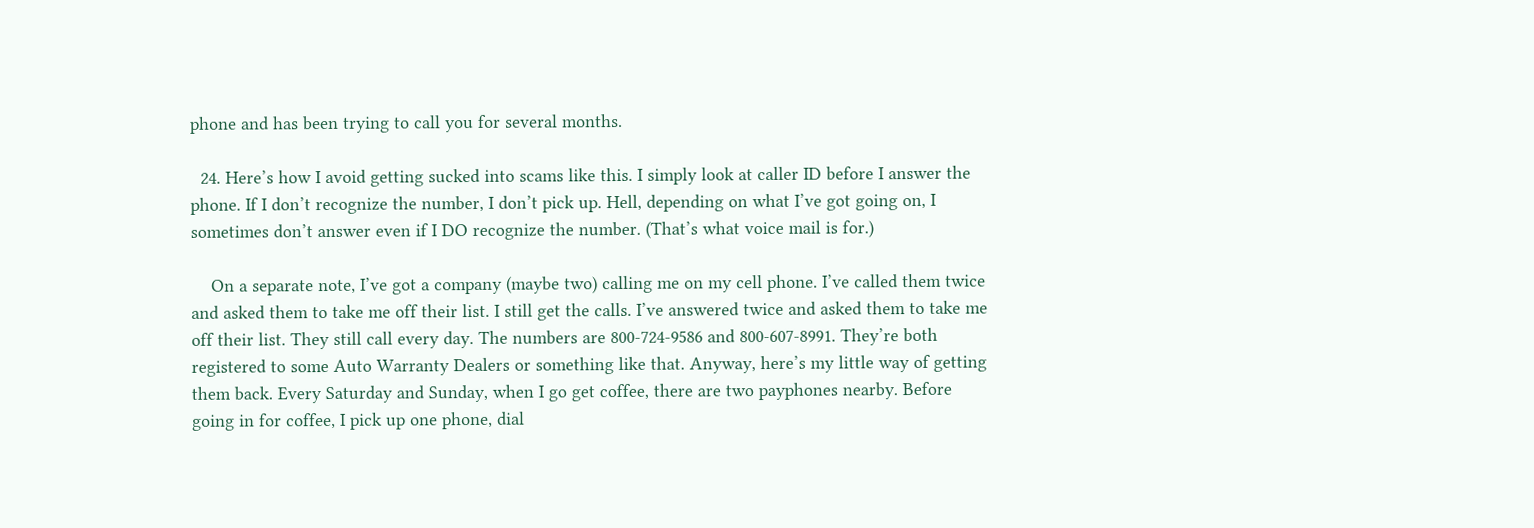phone and has been trying to call you for several months.

  24. Here’s how I avoid getting sucked into scams like this. I simply look at caller ID before I answer the phone. If I don’t recognize the number, I don’t pick up. Hell, depending on what I’ve got going on, I sometimes don’t answer even if I DO recognize the number. (That’s what voice mail is for.)

    On a separate note, I’ve got a company (maybe two) calling me on my cell phone. I’ve called them twice and asked them to take me off their list. I still get the calls. I’ve answered twice and asked them to take me off their list. They still call every day. The numbers are 800-724-9586 and 800-607-8991. They’re both registered to some Auto Warranty Dealers or something like that. Anyway, here’s my little way of getting them back. Every Saturday and Sunday, when I go get coffee, there are two payphones nearby. Before going in for coffee, I pick up one phone, dial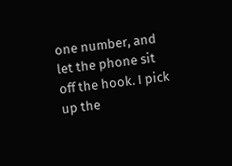one number, and let the phone sit off the hook. I pick up the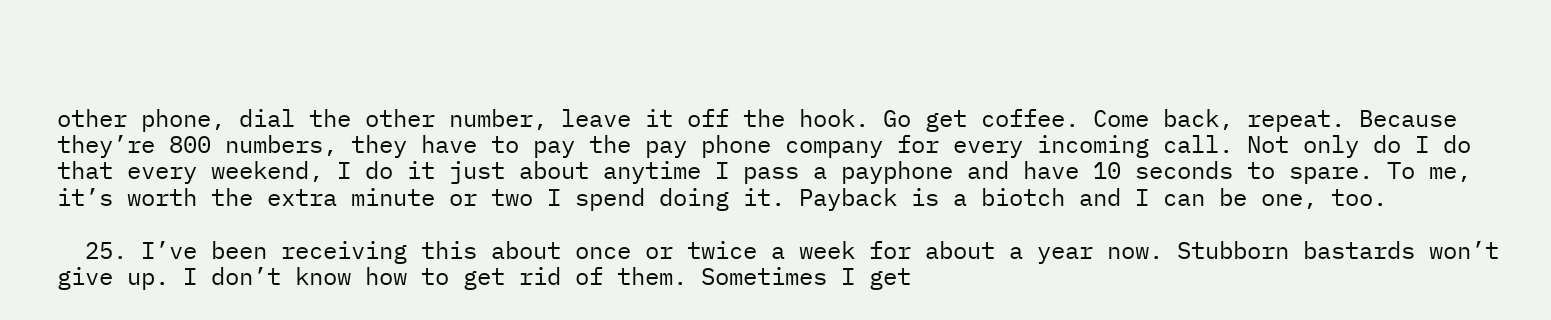other phone, dial the other number, leave it off the hook. Go get coffee. Come back, repeat. Because they’re 800 numbers, they have to pay the pay phone company for every incoming call. Not only do I do that every weekend, I do it just about anytime I pass a payphone and have 10 seconds to spare. To me, it’s worth the extra minute or two I spend doing it. Payback is a biotch and I can be one, too.

  25. I’ve been receiving this about once or twice a week for about a year now. Stubborn bastards won’t give up. I don’t know how to get rid of them. Sometimes I get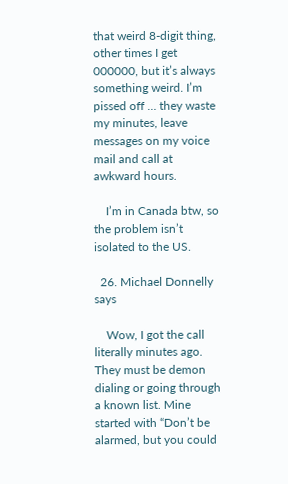that weird 8-digit thing, other times I get 000000, but it’s always something weird. I’m pissed off … they waste my minutes, leave messages on my voice mail and call at awkward hours.

    I’m in Canada btw, so the problem isn’t isolated to the US.

  26. Michael Donnelly says

    Wow, I got the call literally minutes ago. They must be demon dialing or going through a known list. Mine started with “Don’t be alarmed, but you could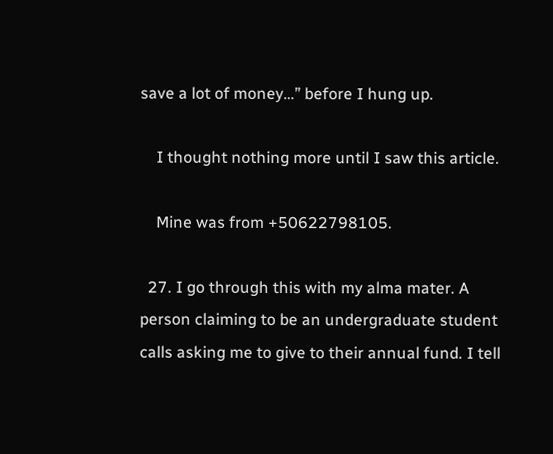save a lot of money…” before I hung up.

    I thought nothing more until I saw this article.

    Mine was from +50622798105.

  27. I go through this with my alma mater. A person claiming to be an undergraduate student calls asking me to give to their annual fund. I tell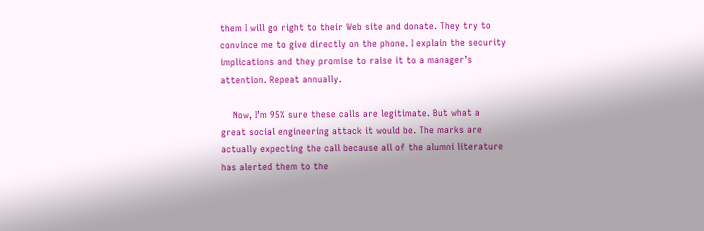them I will go right to their Web site and donate. They try to convince me to give directly on the phone. I explain the security implications and they promise to raise it to a manager’s attention. Repeat annually.

    Now, I’m 95% sure these calls are legitimate. But what a great social engineering attack it would be. The marks are actually expecting the call because all of the alumni literature has alerted them to the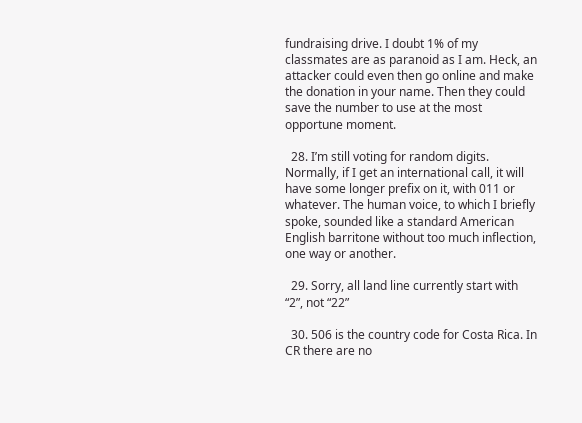fundraising drive. I doubt 1% of my classmates are as paranoid as I am. Heck, an attacker could even then go online and make the donation in your name. Then they could save the number to use at the most opportune moment.

  28. I’m still voting for random digits. Normally, if I get an international call, it will have some longer prefix on it, with 011 or whatever. The human voice, to which I briefly spoke, sounded like a standard American English barritone without too much inflection, one way or another.

  29. Sorry, all land line currently start with “2”, not “22”

  30. 506 is the country code for Costa Rica. In CR there are no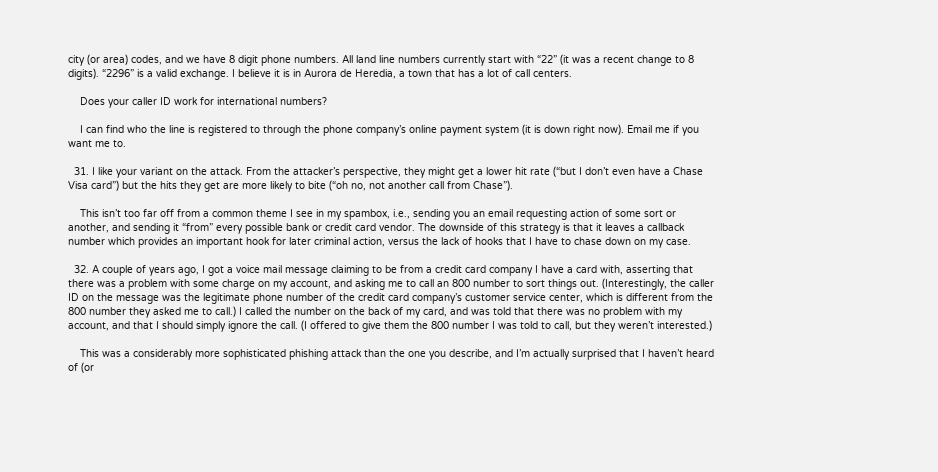city (or area) codes, and we have 8 digit phone numbers. All land line numbers currently start with “22” (it was a recent change to 8 digits). “2296” is a valid exchange. I believe it is in Aurora de Heredia, a town that has a lot of call centers.

    Does your caller ID work for international numbers?

    I can find who the line is registered to through the phone company’s online payment system (it is down right now). Email me if you want me to.

  31. I like your variant on the attack. From the attacker’s perspective, they might get a lower hit rate (“but I don’t even have a Chase Visa card”) but the hits they get are more likely to bite (“oh no, not another call from Chase”).

    This isn’t too far off from a common theme I see in my spambox, i.e., sending you an email requesting action of some sort or another, and sending it “from” every possible bank or credit card vendor. The downside of this strategy is that it leaves a callback number which provides an important hook for later criminal action, versus the lack of hooks that I have to chase down on my case.

  32. A couple of years ago, I got a voice mail message claiming to be from a credit card company I have a card with, asserting that there was a problem with some charge on my account, and asking me to call an 800 number to sort things out. (Interestingly, the caller ID on the message was the legitimate phone number of the credit card company’s customer service center, which is different from the 800 number they asked me to call.) I called the number on the back of my card, and was told that there was no problem with my account, and that I should simply ignore the call. (I offered to give them the 800 number I was told to call, but they weren’t interested.)

    This was a considerably more sophisticated phishing attack than the one you describe, and I’m actually surprised that I haven’t heard of (or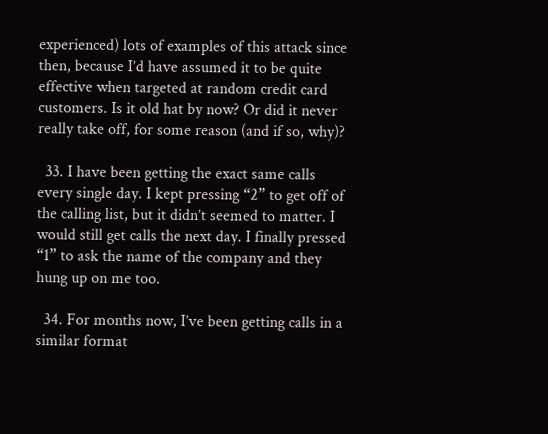experienced) lots of examples of this attack since then, because I’d have assumed it to be quite effective when targeted at random credit card customers. Is it old hat by now? Or did it never really take off, for some reason (and if so, why)?

  33. I have been getting the exact same calls every single day. I kept pressing “2” to get off of the calling list, but it didn’t seemed to matter. I would still get calls the next day. I finally pressed “1” to ask the name of the company and they hung up on me too.

  34. For months now, I’ve been getting calls in a similar format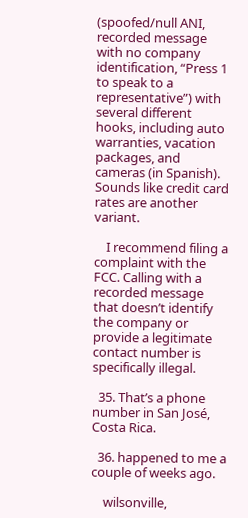(spoofed/null ANI, recorded message with no company identification, “Press 1 to speak to a representative”) with several different hooks, including auto warranties, vacation packages, and cameras (in Spanish). Sounds like credit card rates are another variant.

    I recommend filing a complaint with the FCC. Calling with a recorded message that doesn’t identify the company or provide a legitimate contact number is specifically illegal.

  35. That’s a phone number in San José, Costa Rica.

  36. happened to me a couple of weeks ago.

    wilsonville,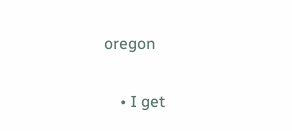oregon

    • I get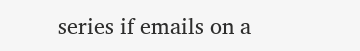series if emails on a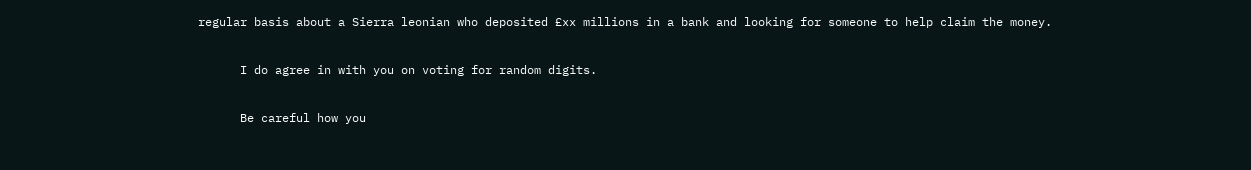regular basis about a Sierra leonian who deposited £xx millions in a bank and looking for someone to help claim the money.

      I do agree in with you on voting for random digits.

      Be careful how you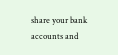share your bank accounts and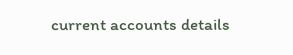current accounts details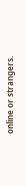online or strangers.